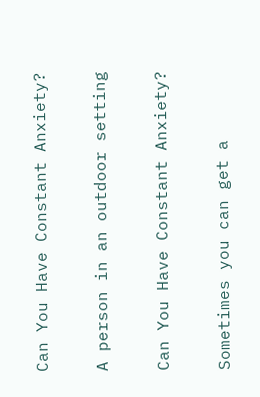Can You Have Constant Anxiety?

A person in an outdoor setting

Can You Have Constant Anxiety?

Sometimes you can get a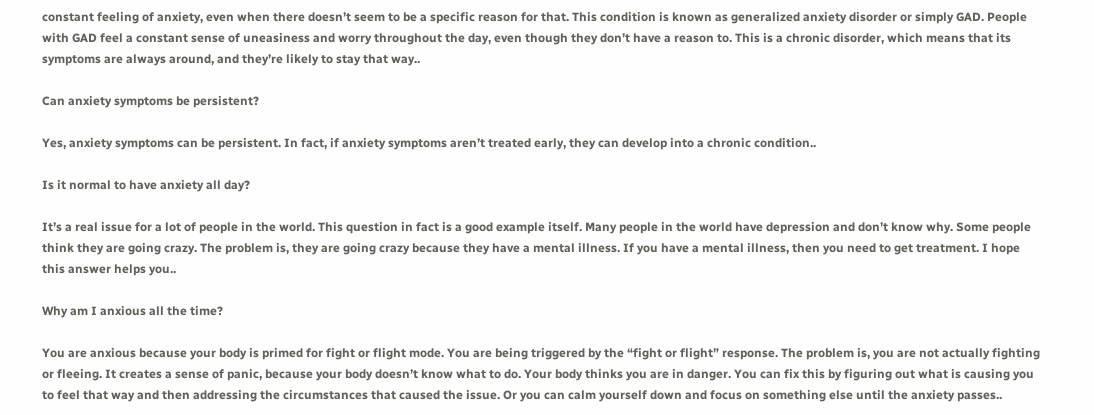constant feeling of anxiety, even when there doesn’t seem to be a specific reason for that. This condition is known as generalized anxiety disorder or simply GAD. People with GAD feel a constant sense of uneasiness and worry throughout the day, even though they don’t have a reason to. This is a chronic disorder, which means that its symptoms are always around, and they’re likely to stay that way..

Can anxiety symptoms be persistent?

Yes, anxiety symptoms can be persistent. In fact, if anxiety symptoms aren’t treated early, they can develop into a chronic condition..

Is it normal to have anxiety all day?

It’s a real issue for a lot of people in the world. This question in fact is a good example itself. Many people in the world have depression and don’t know why. Some people think they are going crazy. The problem is, they are going crazy because they have a mental illness. If you have a mental illness, then you need to get treatment. I hope this answer helps you..

Why am I anxious all the time?

You are anxious because your body is primed for fight or flight mode. You are being triggered by the “fight or flight” response. The problem is, you are not actually fighting or fleeing. It creates a sense of panic, because your body doesn’t know what to do. Your body thinks you are in danger. You can fix this by figuring out what is causing you to feel that way and then addressing the circumstances that caused the issue. Or you can calm yourself down and focus on something else until the anxiety passes..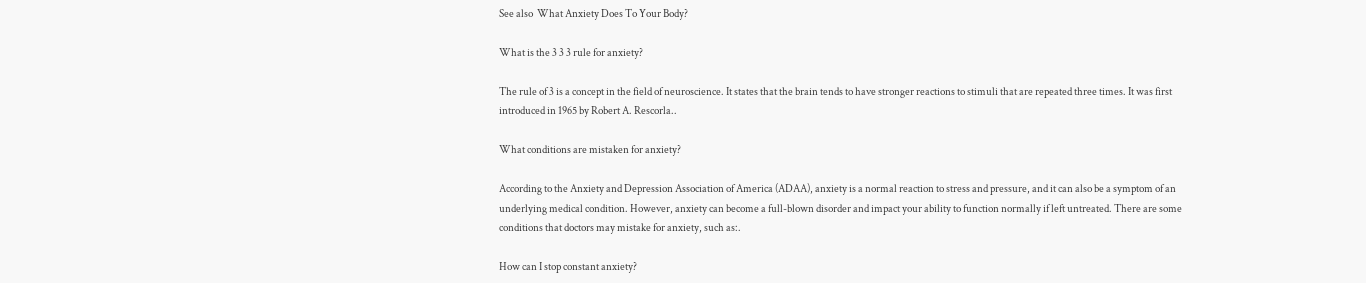See also  What Anxiety Does To Your Body?

What is the 3 3 3 rule for anxiety?

The rule of 3 is a concept in the field of neuroscience. It states that the brain tends to have stronger reactions to stimuli that are repeated three times. It was first introduced in 1965 by Robert A. Rescorla..

What conditions are mistaken for anxiety?

According to the Anxiety and Depression Association of America (ADAA), anxiety is a normal reaction to stress and pressure, and it can also be a symptom of an underlying medical condition. However, anxiety can become a full-blown disorder and impact your ability to function normally if left untreated. There are some conditions that doctors may mistake for anxiety, such as:.

How can I stop constant anxiety?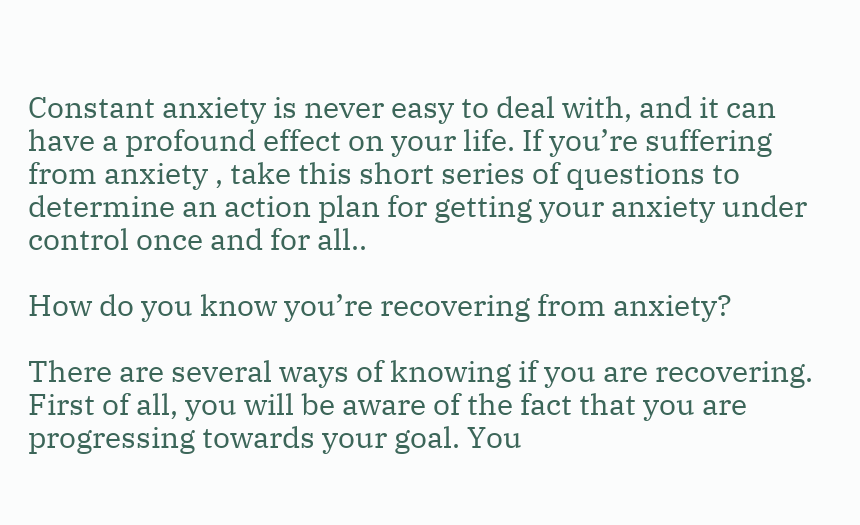Constant anxiety is never easy to deal with, and it can have a profound effect on your life. If you’re suffering from anxiety , take this short series of questions to determine an action plan for getting your anxiety under control once and for all..

How do you know you’re recovering from anxiety?

There are several ways of knowing if you are recovering. First of all, you will be aware of the fact that you are progressing towards your goal. You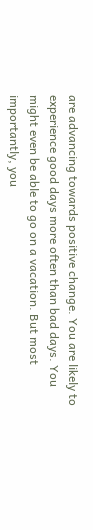are advancing towards positive change. You are likely to experience good days more often than bad days. You might even be able to go on a vacation. But most importantly, you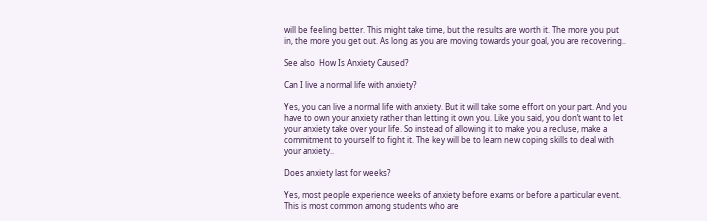will be feeling better. This might take time, but the results are worth it. The more you put in, the more you get out. As long as you are moving towards your goal, you are recovering..

See also  How Is Anxiety Caused?

Can I live a normal life with anxiety?

Yes, you can live a normal life with anxiety. But it will take some effort on your part. And you have to own your anxiety rather than letting it own you. Like you said, you don’t want to let your anxiety take over your life. So instead of allowing it to make you a recluse, make a commitment to yourself to fight it. The key will be to learn new coping skills to deal with your anxiety..

Does anxiety last for weeks?

Yes, most people experience weeks of anxiety before exams or before a particular event. This is most common among students who are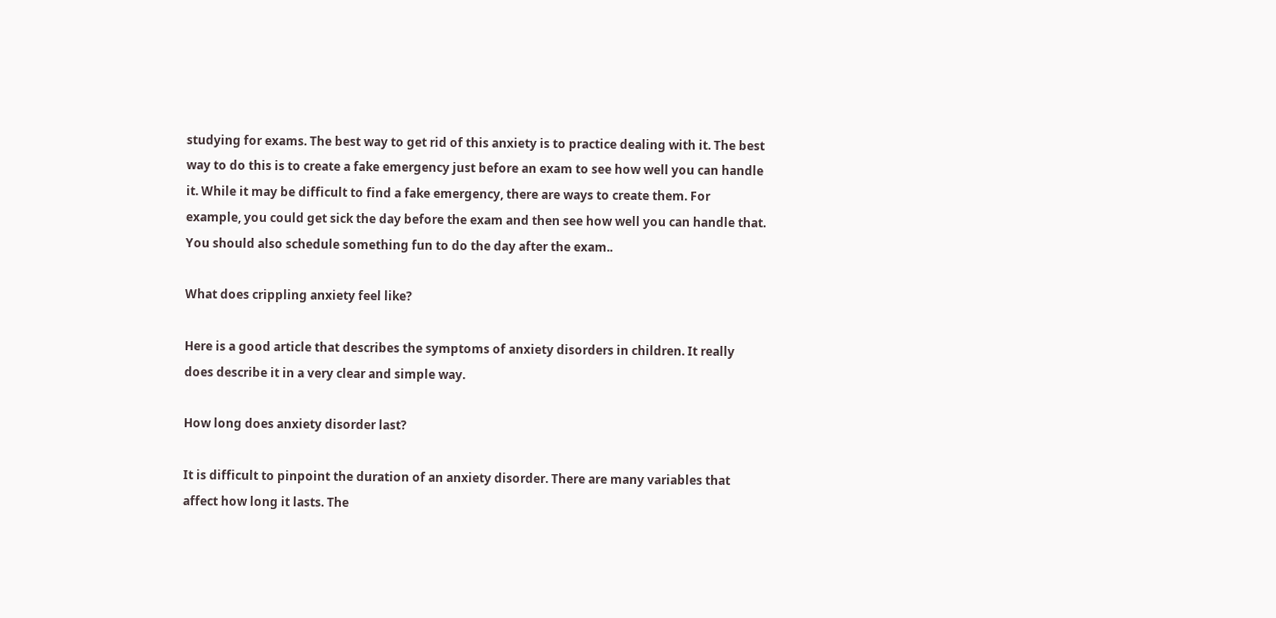studying for exams. The best way to get rid of this anxiety is to practice dealing with it. The best way to do this is to create a fake emergency just before an exam to see how well you can handle it. While it may be difficult to find a fake emergency, there are ways to create them. For example, you could get sick the day before the exam and then see how well you can handle that. You should also schedule something fun to do the day after the exam..

What does crippling anxiety feel like?

Here is a good article that describes the symptoms of anxiety disorders in children. It really does describe it in a very clear and simple way.

How long does anxiety disorder last?

It is difficult to pinpoint the duration of an anxiety disorder. There are many variables that affect how long it lasts. The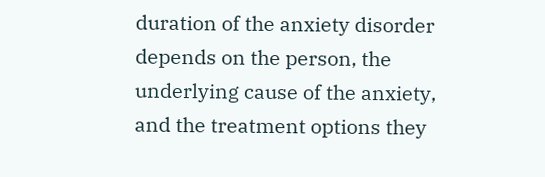duration of the anxiety disorder depends on the person, the underlying cause of the anxiety, and the treatment options they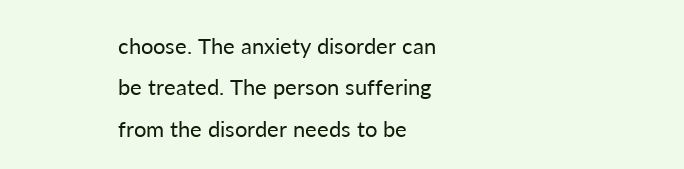choose. The anxiety disorder can be treated. The person suffering from the disorder needs to be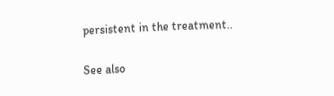persistent in the treatment..

See also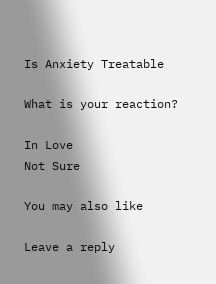Is Anxiety Treatable

What is your reaction?

In Love
Not Sure

You may also like

Leave a reply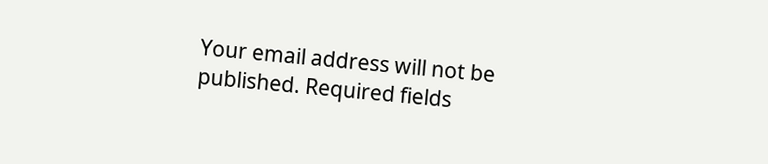Your email address will not be published. Required fields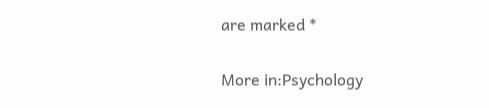are marked *

More in:Psychology